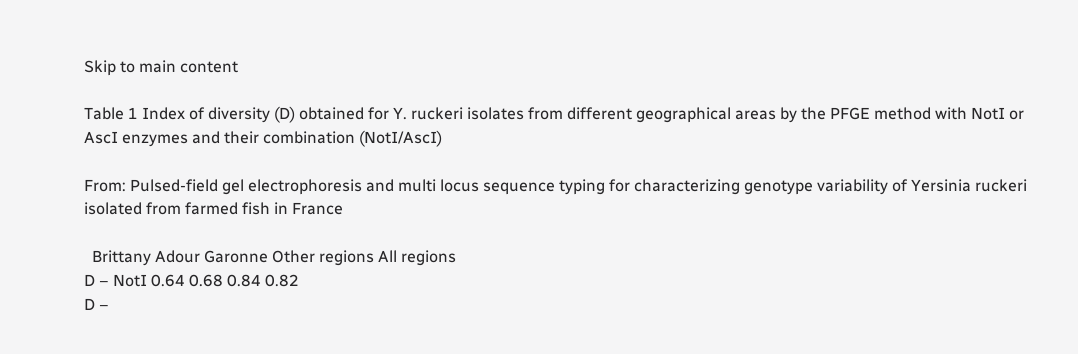Skip to main content

Table 1 Index of diversity (D) obtained for Y. ruckeri isolates from different geographical areas by the PFGE method with NotI or AscI enzymes and their combination (NotI/AscI)

From: Pulsed-field gel electrophoresis and multi locus sequence typing for characterizing genotype variability of Yersinia ruckeri isolated from farmed fish in France

  Brittany Adour Garonne Other regions All regions
D – NotI 0.64 0.68 0.84 0.82
D –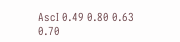AscI 0.49 0.80 0.63 0.70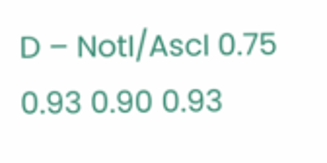D – NotI/AscI 0.75 0.93 0.90 0.93